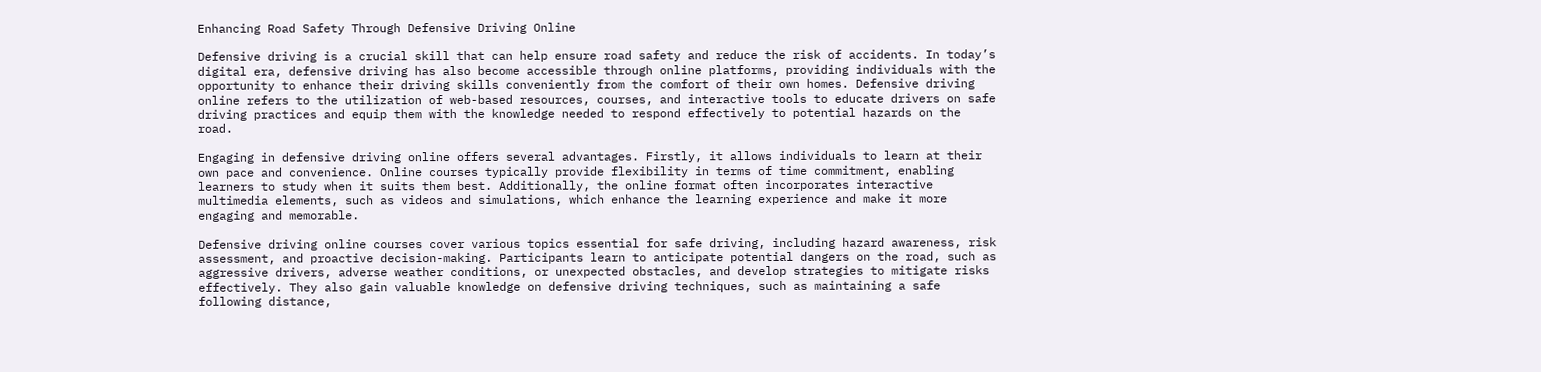Enhancing Road Safety Through Defensive Driving Online

Defensive driving is a crucial skill that can help ensure road safety and reduce the risk of accidents. In today’s digital era, defensive driving has also become accessible through online platforms, providing individuals with the opportunity to enhance their driving skills conveniently from the comfort of their own homes. Defensive driving online refers to the utilization of web-based resources, courses, and interactive tools to educate drivers on safe driving practices and equip them with the knowledge needed to respond effectively to potential hazards on the road.

Engaging in defensive driving online offers several advantages. Firstly, it allows individuals to learn at their own pace and convenience. Online courses typically provide flexibility in terms of time commitment, enabling learners to study when it suits them best. Additionally, the online format often incorporates interactive multimedia elements, such as videos and simulations, which enhance the learning experience and make it more engaging and memorable.

Defensive driving online courses cover various topics essential for safe driving, including hazard awareness, risk assessment, and proactive decision-making. Participants learn to anticipate potential dangers on the road, such as aggressive drivers, adverse weather conditions, or unexpected obstacles, and develop strategies to mitigate risks effectively. They also gain valuable knowledge on defensive driving techniques, such as maintaining a safe following distance,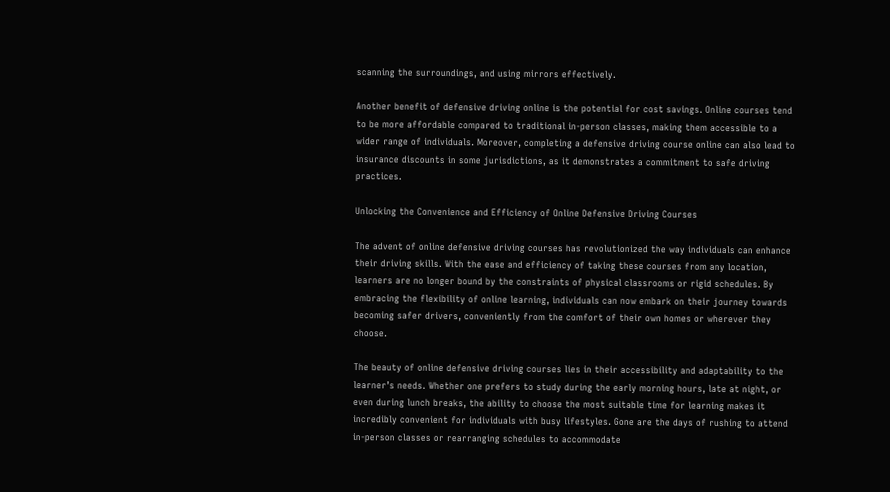scanning the surroundings, and using mirrors effectively.

Another benefit of defensive driving online is the potential for cost savings. Online courses tend to be more affordable compared to traditional in-person classes, making them accessible to a wider range of individuals. Moreover, completing a defensive driving course online can also lead to insurance discounts in some jurisdictions, as it demonstrates a commitment to safe driving practices.

Unlocking the Convenience and Efficiency of Online Defensive Driving Courses

The advent of online defensive driving courses has revolutionized the way individuals can enhance their driving skills. With the ease and efficiency of taking these courses from any location, learners are no longer bound by the constraints of physical classrooms or rigid schedules. By embracing the flexibility of online learning, individuals can now embark on their journey towards becoming safer drivers, conveniently from the comfort of their own homes or wherever they choose.

The beauty of online defensive driving courses lies in their accessibility and adaptability to the learner’s needs. Whether one prefers to study during the early morning hours, late at night, or even during lunch breaks, the ability to choose the most suitable time for learning makes it incredibly convenient for individuals with busy lifestyles. Gone are the days of rushing to attend in-person classes or rearranging schedules to accommodate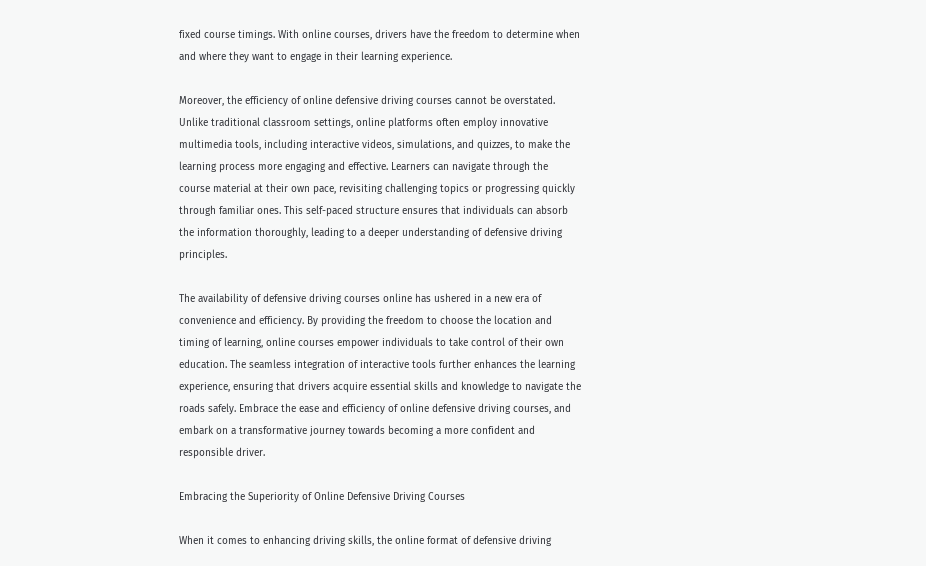fixed course timings. With online courses, drivers have the freedom to determine when and where they want to engage in their learning experience.

Moreover, the efficiency of online defensive driving courses cannot be overstated. Unlike traditional classroom settings, online platforms often employ innovative multimedia tools, including interactive videos, simulations, and quizzes, to make the learning process more engaging and effective. Learners can navigate through the course material at their own pace, revisiting challenging topics or progressing quickly through familiar ones. This self-paced structure ensures that individuals can absorb the information thoroughly, leading to a deeper understanding of defensive driving principles.

The availability of defensive driving courses online has ushered in a new era of convenience and efficiency. By providing the freedom to choose the location and timing of learning, online courses empower individuals to take control of their own education. The seamless integration of interactive tools further enhances the learning experience, ensuring that drivers acquire essential skills and knowledge to navigate the roads safely. Embrace the ease and efficiency of online defensive driving courses, and embark on a transformative journey towards becoming a more confident and responsible driver.

Embracing the Superiority of Online Defensive Driving Courses

When it comes to enhancing driving skills, the online format of defensive driving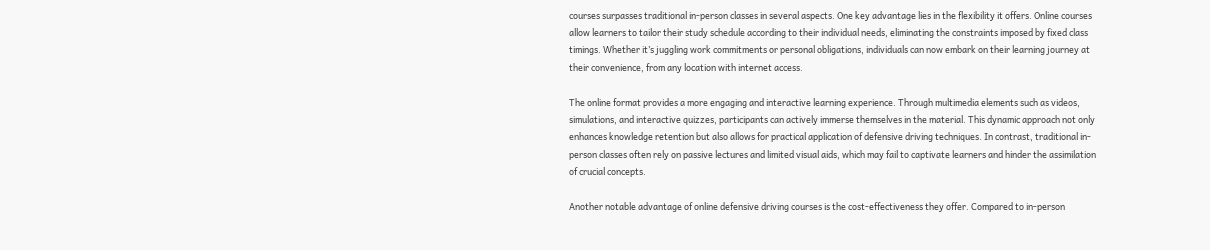courses surpasses traditional in-person classes in several aspects. One key advantage lies in the flexibility it offers. Online courses allow learners to tailor their study schedule according to their individual needs, eliminating the constraints imposed by fixed class timings. Whether it’s juggling work commitments or personal obligations, individuals can now embark on their learning journey at their convenience, from any location with internet access.

The online format provides a more engaging and interactive learning experience. Through multimedia elements such as videos, simulations, and interactive quizzes, participants can actively immerse themselves in the material. This dynamic approach not only enhances knowledge retention but also allows for practical application of defensive driving techniques. In contrast, traditional in-person classes often rely on passive lectures and limited visual aids, which may fail to captivate learners and hinder the assimilation of crucial concepts.

Another notable advantage of online defensive driving courses is the cost-effectiveness they offer. Compared to in-person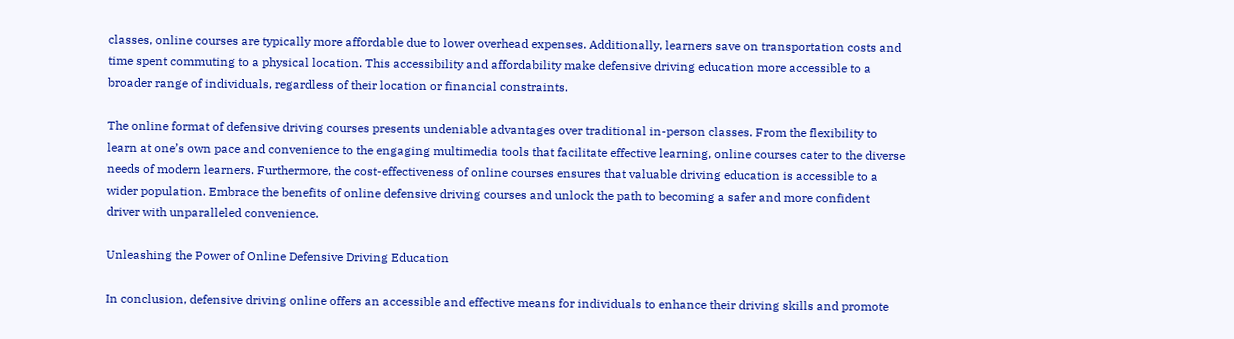classes, online courses are typically more affordable due to lower overhead expenses. Additionally, learners save on transportation costs and time spent commuting to a physical location. This accessibility and affordability make defensive driving education more accessible to a broader range of individuals, regardless of their location or financial constraints.

The online format of defensive driving courses presents undeniable advantages over traditional in-person classes. From the flexibility to learn at one’s own pace and convenience to the engaging multimedia tools that facilitate effective learning, online courses cater to the diverse needs of modern learners. Furthermore, the cost-effectiveness of online courses ensures that valuable driving education is accessible to a wider population. Embrace the benefits of online defensive driving courses and unlock the path to becoming a safer and more confident driver with unparalleled convenience.

Unleashing the Power of Online Defensive Driving Education

In conclusion, defensive driving online offers an accessible and effective means for individuals to enhance their driving skills and promote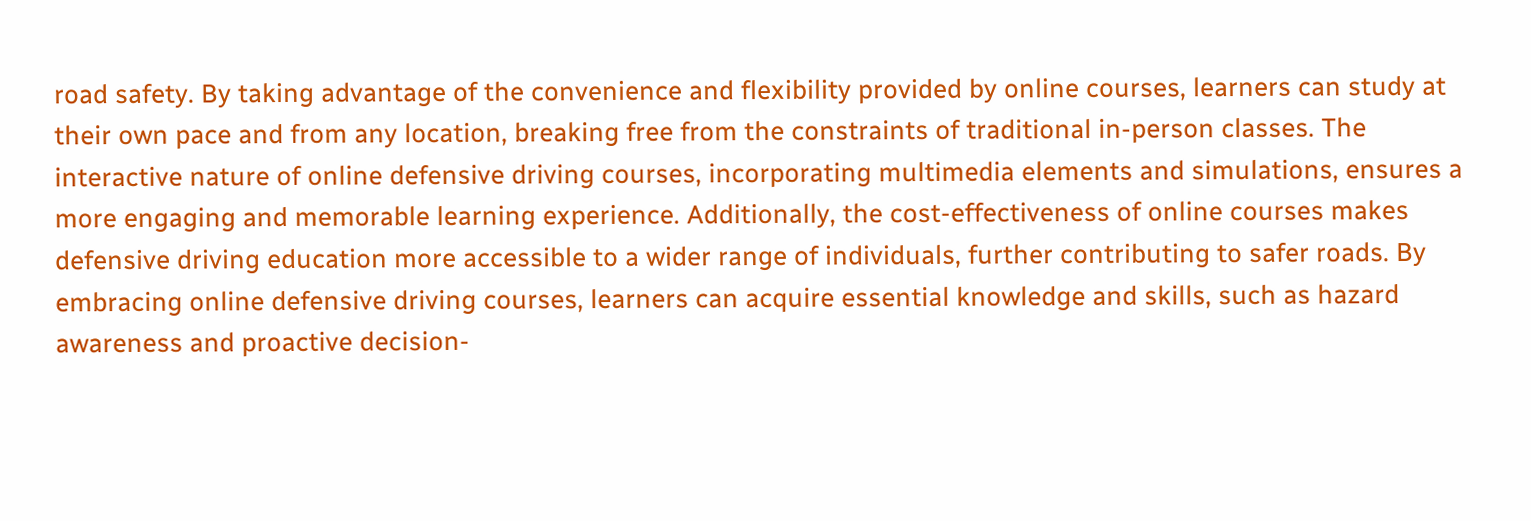road safety. By taking advantage of the convenience and flexibility provided by online courses, learners can study at their own pace and from any location, breaking free from the constraints of traditional in-person classes. The interactive nature of online defensive driving courses, incorporating multimedia elements and simulations, ensures a more engaging and memorable learning experience. Additionally, the cost-effectiveness of online courses makes defensive driving education more accessible to a wider range of individuals, further contributing to safer roads. By embracing online defensive driving courses, learners can acquire essential knowledge and skills, such as hazard awareness and proactive decision-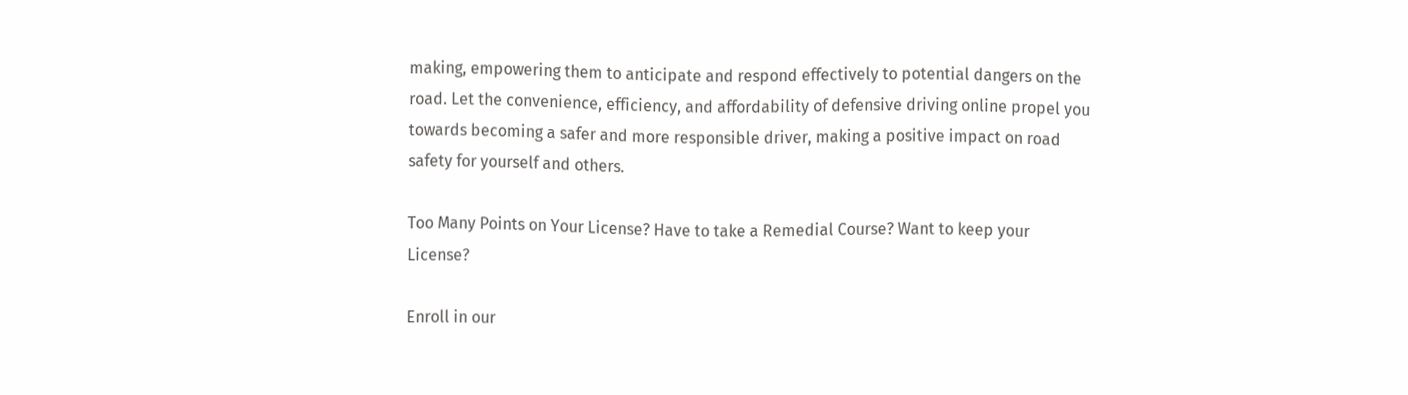making, empowering them to anticipate and respond effectively to potential dangers on the road. Let the convenience, efficiency, and affordability of defensive driving online propel you towards becoming a safer and more responsible driver, making a positive impact on road safety for yourself and others.

Too Many Points on Your License? Have to take a Remedial Course? Want to keep your License?

Enroll in our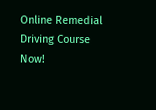Online Remedial Driving Course Now!